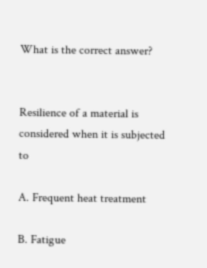What is the correct answer?


Resilience of a material is considered when it is subjected to

A. Frequent heat treatment

B. Fatigue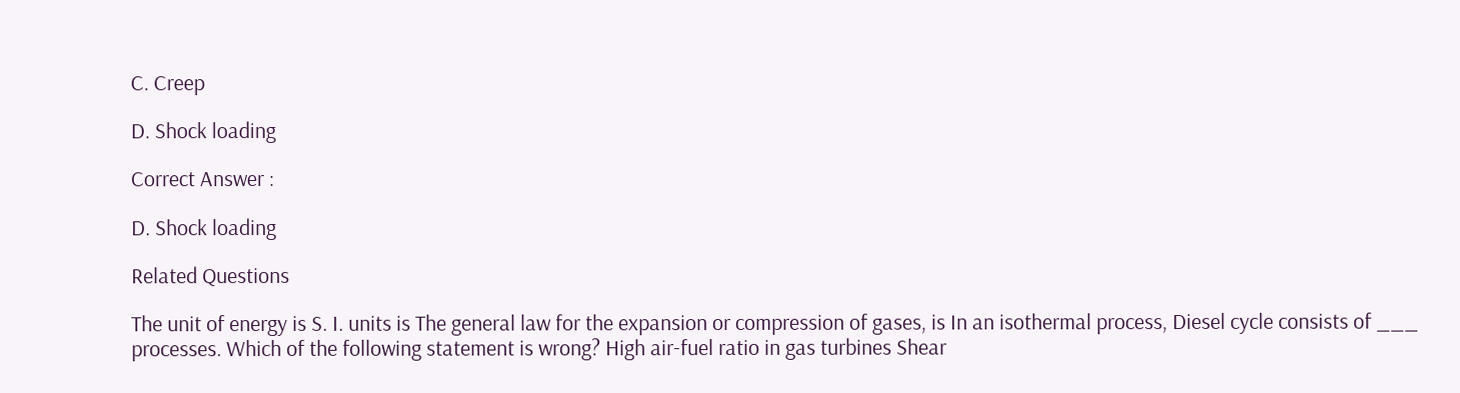C. Creep

D. Shock loading

Correct Answer :

D. Shock loading

Related Questions

The unit of energy is S. I. units is The general law for the expansion or compression of gases, is In an isothermal process, Diesel cycle consists of ___ processes. Which of the following statement is wrong? High air-fuel ratio in gas turbines Shear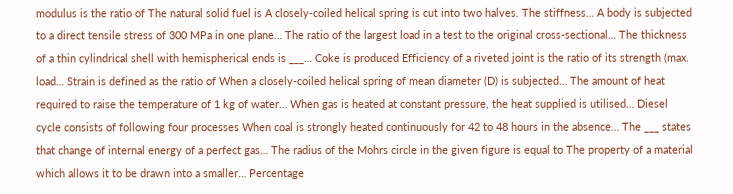modulus is the ratio of The natural solid fuel is A closely-coiled helical spring is cut into two halves. The stiffness… A body is subjected to a direct tensile stress of 300 MPa in one plane… The ratio of the largest load in a test to the original cross-sectional… The thickness of a thin cylindrical shell with hemispherical ends is ___… Coke is produced Efficiency of a riveted joint is the ratio of its strength (max. load… Strain is defined as the ratio of When a closely-coiled helical spring of mean diameter (D) is subjected… The amount of heat required to raise the temperature of 1 kg of water… When gas is heated at constant pressure, the heat supplied is utilised… Diesel cycle consists of following four processes When coal is strongly heated continuously for 42 to 48 hours in the absence… The ___ states that change of internal energy of a perfect gas… The radius of the Mohrs circle in the given figure is equal to The property of a material which allows it to be drawn into a smaller… Percentage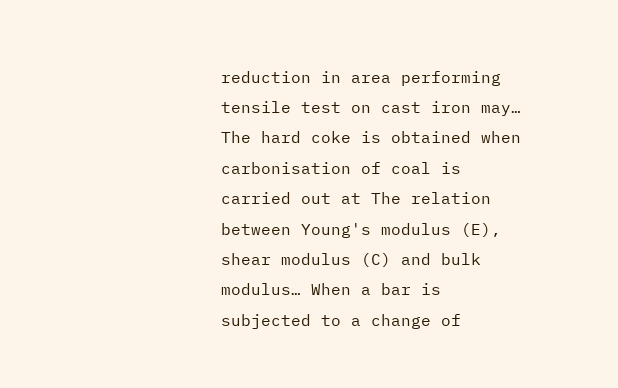reduction in area performing tensile test on cast iron may… The hard coke is obtained when carbonisation of coal is carried out at The relation between Young's modulus (E), shear modulus (C) and bulk modulus… When a bar is subjected to a change of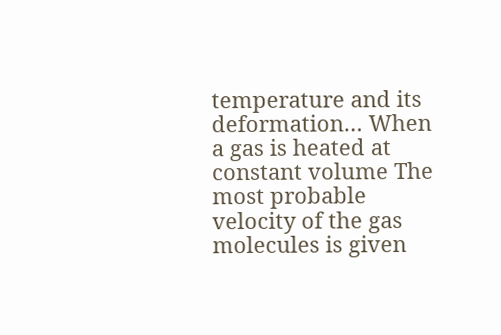temperature and its deformation… When a gas is heated at constant volume The most probable velocity of the gas molecules is given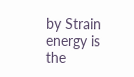by Strain energy is the